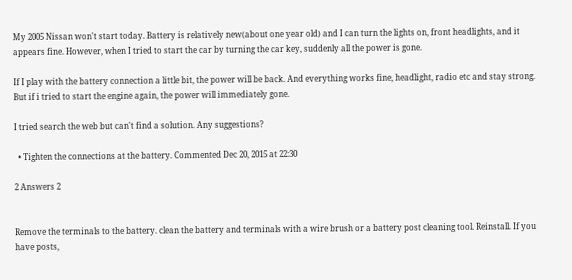My 2005 Nissan won't start today. Battery is relatively new(about one year old) and I can turn the lights on, front headlights, and it appears fine. However, when I tried to start the car by turning the car key, suddenly all the power is gone.

If I play with the battery connection a little bit, the power will be back. And everything works fine, headlight, radio etc and stay strong. But if i tried to start the engine again, the power will immediately gone.

I tried search the web but can't find a solution. Any suggestions?

  • Tighten the connections at the battery. Commented Dec 20, 2015 at 22:30

2 Answers 2


Remove the terminals to the battery. clean the battery and terminals with a wire brush or a battery post cleaning tool. Reinstall. If you have posts,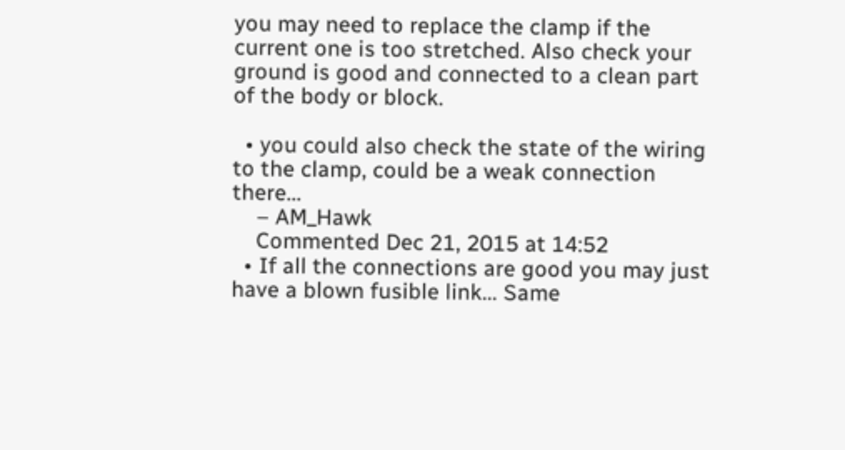you may need to replace the clamp if the current one is too stretched. Also check your ground is good and connected to a clean part of the body or block.

  • you could also check the state of the wiring to the clamp, could be a weak connection there...
    – AM_Hawk
    Commented Dec 21, 2015 at 14:52
  • If all the connections are good you may just have a blown fusible link... Same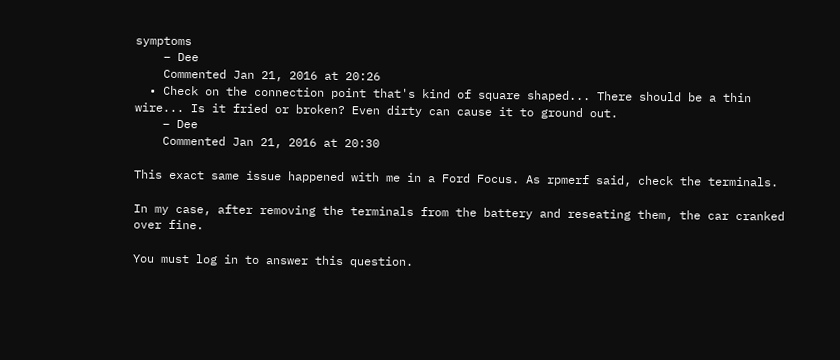symptoms
    – Dee
    Commented Jan 21, 2016 at 20:26
  • Check on the connection point that's kind of square shaped... There should be a thin wire... Is it fried or broken? Even dirty can cause it to ground out.
    – Dee
    Commented Jan 21, 2016 at 20:30

This exact same issue happened with me in a Ford Focus. As rpmerf said, check the terminals.

In my case, after removing the terminals from the battery and reseating them, the car cranked over fine.

You must log in to answer this question.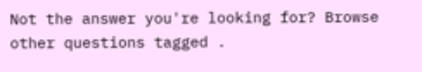Not the answer you're looking for? Browse other questions tagged .